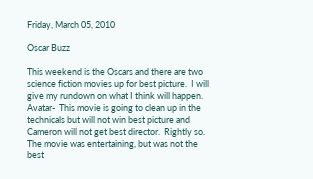Friday, March 05, 2010

Oscar Buzz

This weekend is the Oscars and there are two science fiction movies up for best picture.  I will give my rundown on what I think will happen.
Avatar-  This movie is going to clean up in the technicals but will not win best picture and Cameron will not get best director.  Rightly so.  The movie was entertaining, but was not the best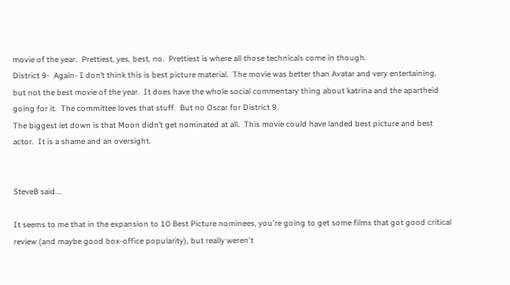movie of the year.  Prettiest, yes, best, no.  Prettiest is where all those technicals come in though.
District 9-  Again- I don’t think this is best picture material.  The movie was better than Avatar and very entertaining, but not the best movie of the year.  It does have the whole social commentary thing about katrina and the apartheid going for it.  The committee loves that stuff.  But no Oscar for District 9.
The biggest let down is that Moon didn’t get nominated at all.  This movie could have landed best picture and best actor.  It is a shame and an oversight.


SteveB said...

It seems to me that in the expansion to 10 Best Picture nominees, you're going to get some films that got good critical review (and maybe good box-office popularity), but really weren't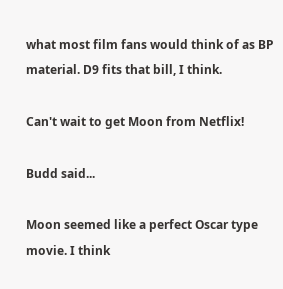what most film fans would think of as BP material. D9 fits that bill, I think.

Can't wait to get Moon from Netflix!

Budd said...

Moon seemed like a perfect Oscar type movie. I think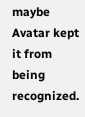maybe Avatar kept it from being recognized.